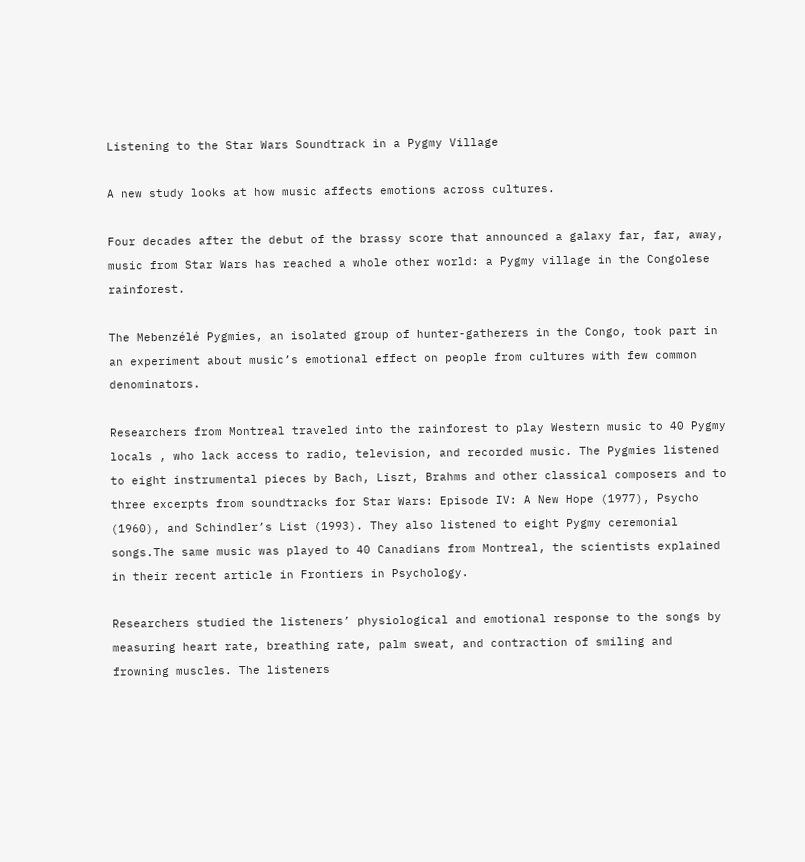Listening to the Star Wars Soundtrack in a Pygmy Village

A new study looks at how music affects emotions across cultures.

Four decades after the debut of the brassy score that announced a galaxy far, far, away, music from Star Wars has reached a whole other world: a Pygmy village in the Congolese rainforest.

The Mebenzélé Pygmies, an isolated group of hunter-gatherers in the Congo, took part in an experiment about music’s emotional effect on people from cultures with few common denominators.

Researchers from Montreal traveled into the rainforest to play Western music to 40 Pygmy locals , who lack access to radio, television, and recorded music. The Pygmies listened to eight instrumental pieces by Bach, Liszt, Brahms and other classical composers and to three excerpts from soundtracks for Star Wars: Episode IV: A New Hope (1977), Psycho (1960), and Schindler’s List (1993). They also listened to eight Pygmy ceremonial songs.The same music was played to 40 Canadians from Montreal, the scientists explained in their recent article in Frontiers in Psychology.

Researchers studied the listeners’ physiological and emotional response to the songs by measuring heart rate, breathing rate, palm sweat, and contraction of smiling and frowning muscles. The listeners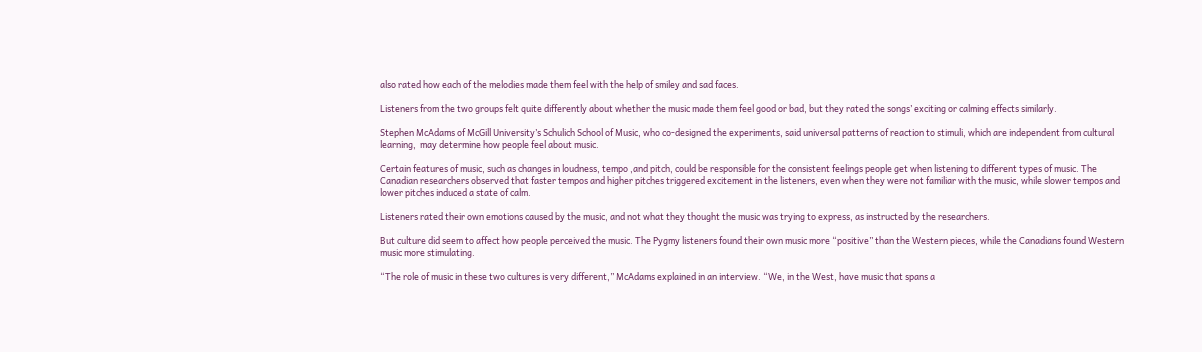also rated how each of the melodies made them feel with the help of smiley and sad faces.

Listeners from the two groups felt quite differently about whether the music made them feel good or bad, but they rated the songs’ exciting or calming effects similarly.

Stephen McAdams of McGill University’s Schulich School of Music, who co-designed the experiments, said universal patterns of reaction to stimuli, which are independent from cultural learning,  may determine how people feel about music.

Certain features of music, such as changes in loudness, tempo ,and pitch, could be responsible for the consistent feelings people get when listening to different types of music. The Canadian researchers observed that faster tempos and higher pitches triggered excitement in the listeners, even when they were not familiar with the music, while slower tempos and lower pitches induced a state of calm.

Listeners rated their own emotions caused by the music, and not what they thought the music was trying to express, as instructed by the researchers.

But culture did seem to affect how people perceived the music. The Pygmy listeners found their own music more “positive” than the Western pieces, while the Canadians found Western music more stimulating.

“The role of music in these two cultures is very different,” McAdams explained in an interview. “We, in the West, have music that spans a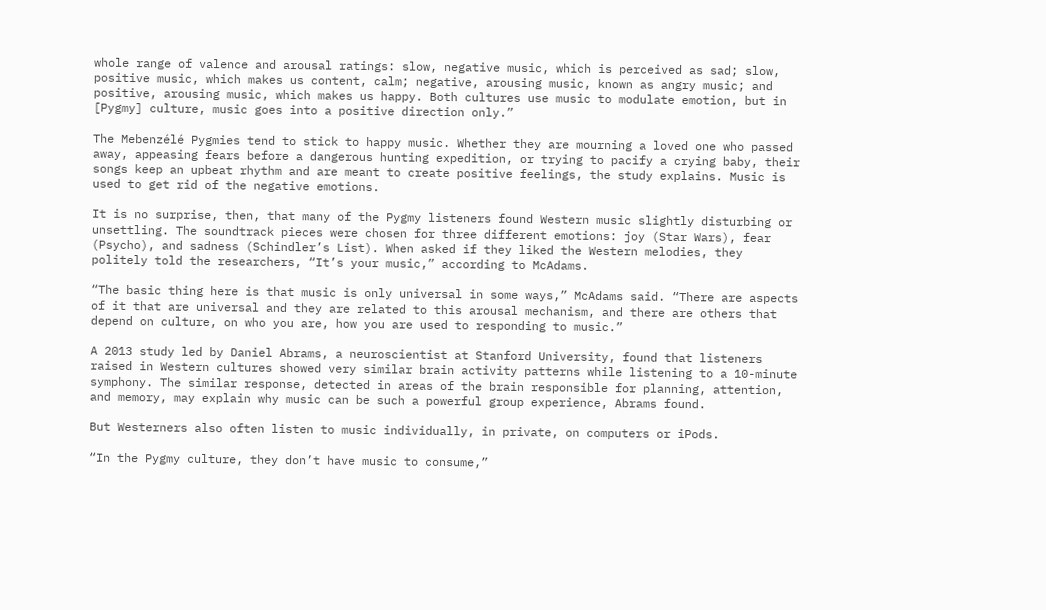whole range of valence and arousal ratings: slow, negative music, which is perceived as sad; slow, positive music, which makes us content, calm; negative, arousing music, known as angry music; and positive, arousing music, which makes us happy. Both cultures use music to modulate emotion, but in [Pygmy] culture, music goes into a positive direction only.”

The Mebenzélé Pygmies tend to stick to happy music. Whether they are mourning a loved one who passed away, appeasing fears before a dangerous hunting expedition, or trying to pacify a crying baby, their songs keep an upbeat rhythm and are meant to create positive feelings, the study explains. Music is used to get rid of the negative emotions.

It is no surprise, then, that many of the Pygmy listeners found Western music slightly disturbing or unsettling. The soundtrack pieces were chosen for three different emotions: joy (Star Wars), fear (Psycho), and sadness (Schindler’s List). When asked if they liked the Western melodies, they politely told the researchers, “It’s your music,” according to McAdams.

“The basic thing here is that music is only universal in some ways,” McAdams said. “There are aspects of it that are universal and they are related to this arousal mechanism, and there are others that depend on culture, on who you are, how you are used to responding to music.”

A 2013 study led by Daniel Abrams, a neuroscientist at Stanford University, found that listeners raised in Western cultures showed very similar brain activity patterns while listening to a 10-minute symphony. The similar response, detected in areas of the brain responsible for planning, attention, and memory, may explain why music can be such a powerful group experience, Abrams found.

But Westerners also often listen to music individually, in private, on computers or iPods.

“In the Pygmy culture, they don’t have music to consume,”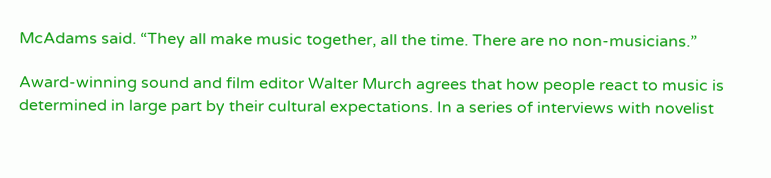McAdams said. “They all make music together, all the time. There are no non-musicians.”

Award-winning sound and film editor Walter Murch agrees that how people react to music is determined in large part by their cultural expectations. In a series of interviews with novelist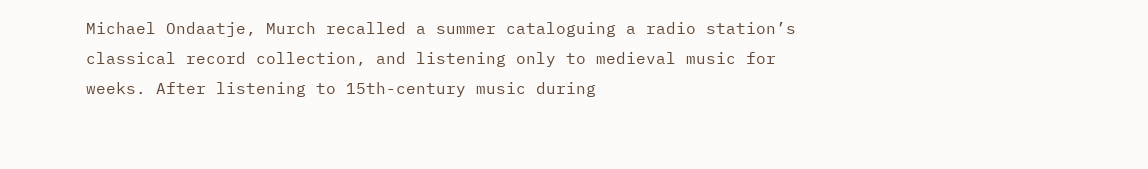Michael Ondaatje, Murch recalled a summer cataloguing a radio station’s classical record collection, and listening only to medieval music for weeks. After listening to 15th-century music during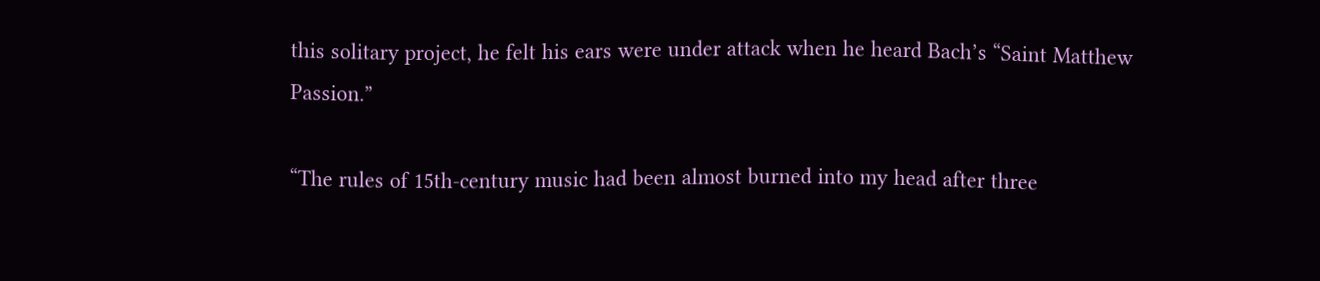this solitary project, he felt his ears were under attack when he heard Bach’s “Saint Matthew Passion.”

“The rules of 15th-century music had been almost burned into my head after three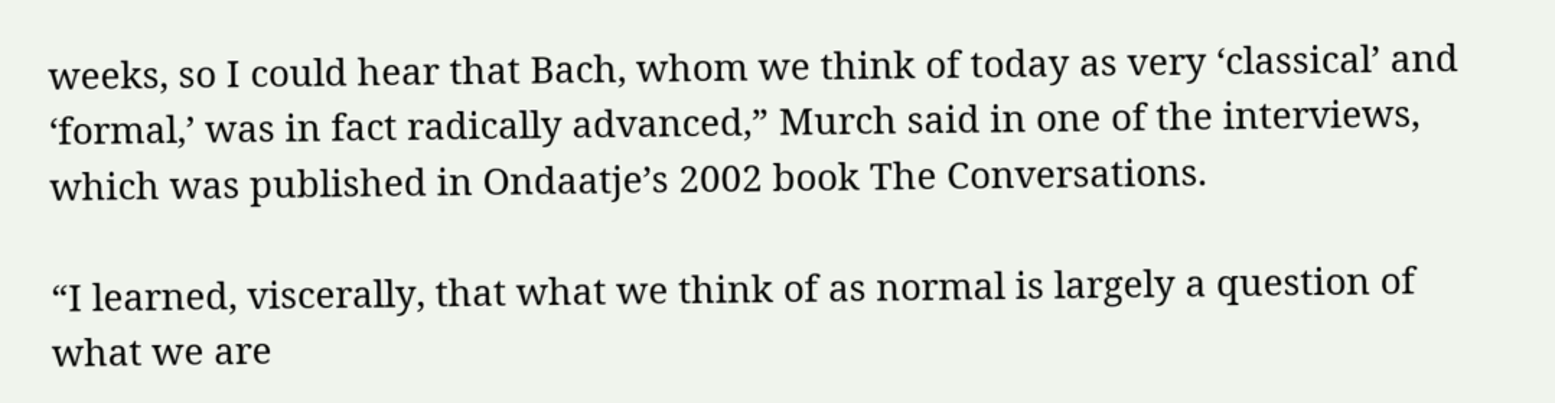weeks, so I could hear that Bach, whom we think of today as very ‘classical’ and ‘formal,’ was in fact radically advanced,” Murch said in one of the interviews, which was published in Ondaatje’s 2002 book The Conversations.

“I learned, viscerally, that what we think of as normal is largely a question of what we are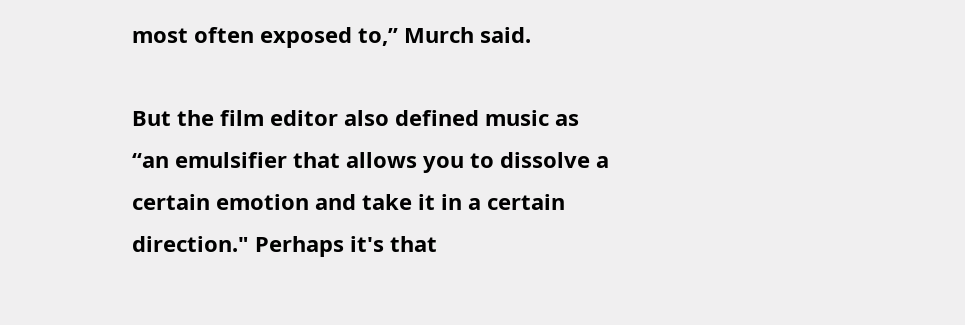most often exposed to,” Murch said.

But the film editor also defined music as “an emulsifier that allows you to dissolve a certain emotion and take it in a certain direction." Perhaps it's that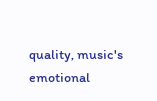quality, music's emotional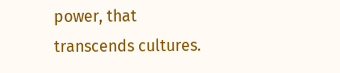power, that transcends cultures.